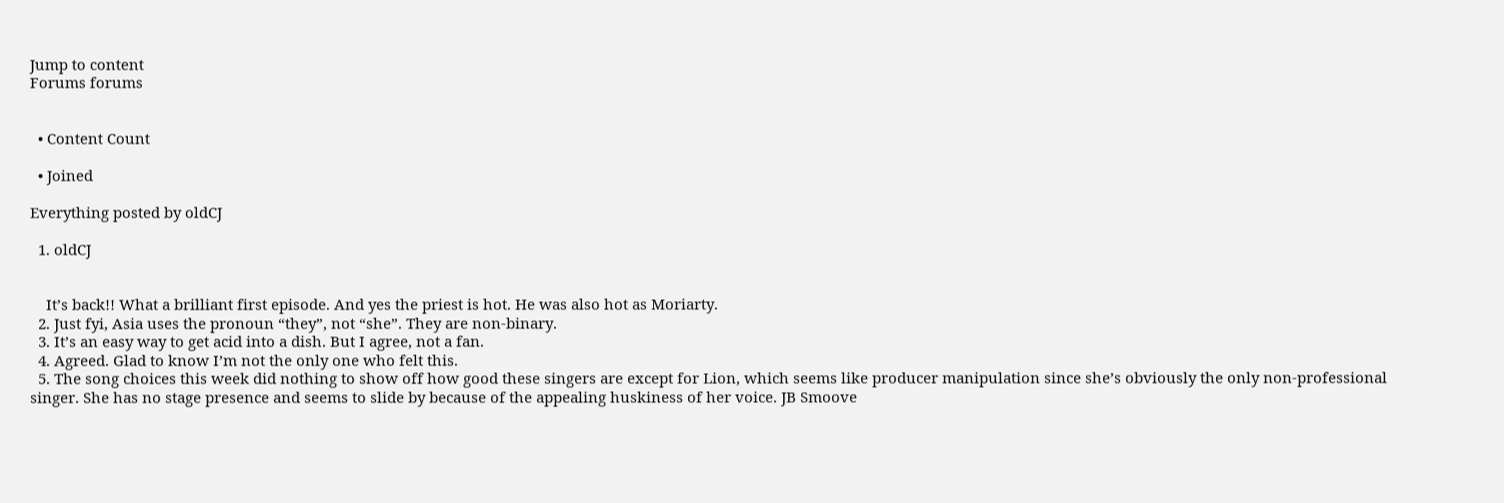Jump to content
Forums forums


  • Content Count

  • Joined

Everything posted by oldCJ

  1. oldCJ


    It’s back!! What a brilliant first episode. And yes the priest is hot. He was also hot as Moriarty.
  2. Just fyi, Asia uses the pronoun “they”, not “she”. They are non-binary.
  3. It’s an easy way to get acid into a dish. But I agree, not a fan.
  4. Agreed. Glad to know I’m not the only one who felt this.
  5. The song choices this week did nothing to show off how good these singers are except for Lion, which seems like producer manipulation since she’s obviously the only non-professional singer. She has no stage presence and seems to slide by because of the appealing huskiness of her voice. JB Smoove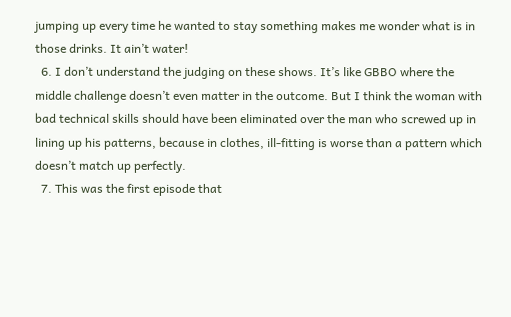jumping up every time he wanted to stay something makes me wonder what is in those drinks. It ain’t water!
  6. I don’t understand the judging on these shows. It’s like GBBO where the middle challenge doesn’t even matter in the outcome. But I think the woman with bad technical skills should have been eliminated over the man who screwed up in lining up his patterns, because in clothes, ill-fitting is worse than a pattern which doesn’t match up perfectly.
  7. This was the first episode that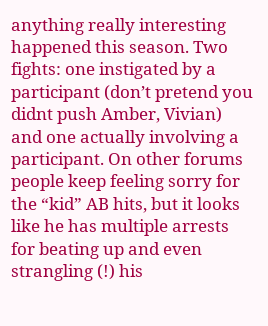anything really interesting happened this season. Two fights: one instigated by a participant (don’t pretend you didnt push Amber, Vivian) and one actually involving a participant. On other forums people keep feeling sorry for the “kid” AB hits, but it looks like he has multiple arrests for beating up and even strangling (!) his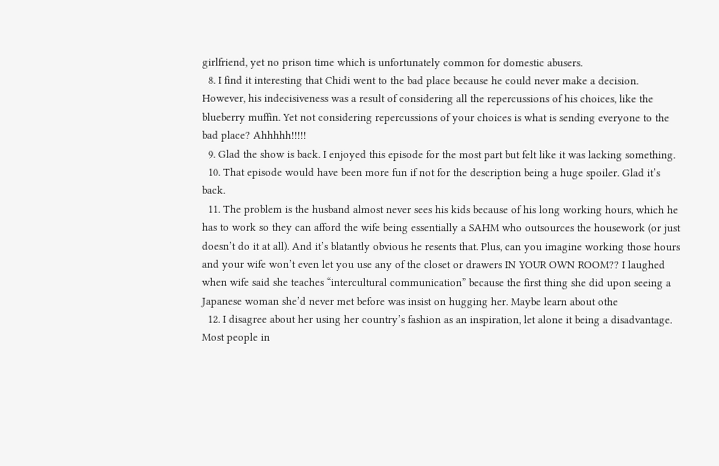girlfriend, yet no prison time which is unfortunately common for domestic abusers.
  8. I find it interesting that Chidi went to the bad place because he could never make a decision. However, his indecisiveness was a result of considering all the repercussions of his choices, like the blueberry muffin. Yet not considering repercussions of your choices is what is sending everyone to the bad place? Ahhhhh!!!!!
  9. Glad the show is back. I enjoyed this episode for the most part but felt like it was lacking something.
  10. That episode would have been more fun if not for the description being a huge spoiler. Glad it’s back.
  11. The problem is the husband almost never sees his kids because of his long working hours, which he has to work so they can afford the wife being essentially a SAHM who outsources the housework (or just doesn’t do it at all). And it’s blatantly obvious he resents that. Plus, can you imagine working those hours and your wife won’t even let you use any of the closet or drawers IN YOUR OWN ROOM?? I laughed when wife said she teaches “intercultural communication” because the first thing she did upon seeing a Japanese woman she’d never met before was insist on hugging her. Maybe learn about othe
  12. I disagree about her using her country’s fashion as an inspiration, let alone it being a disadvantage. Most people in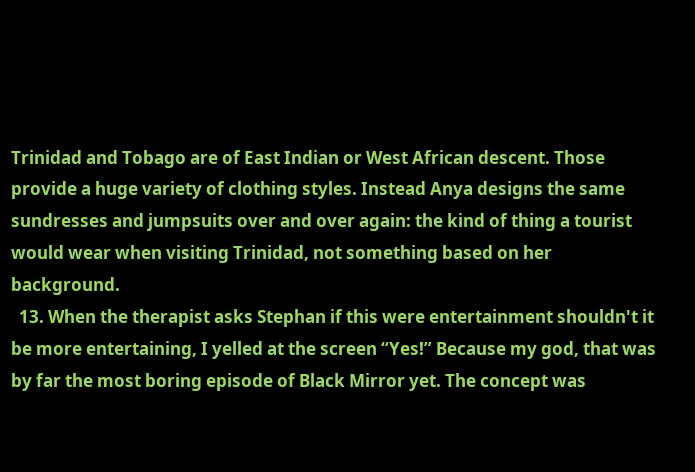Trinidad and Tobago are of East Indian or West African descent. Those provide a huge variety of clothing styles. Instead Anya designs the same sundresses and jumpsuits over and over again: the kind of thing a tourist would wear when visiting Trinidad, not something based on her background.
  13. When the therapist asks Stephan if this were entertainment shouldn't it be more entertaining, I yelled at the screen “Yes!” Because my god, that was by far the most boring episode of Black Mirror yet. The concept was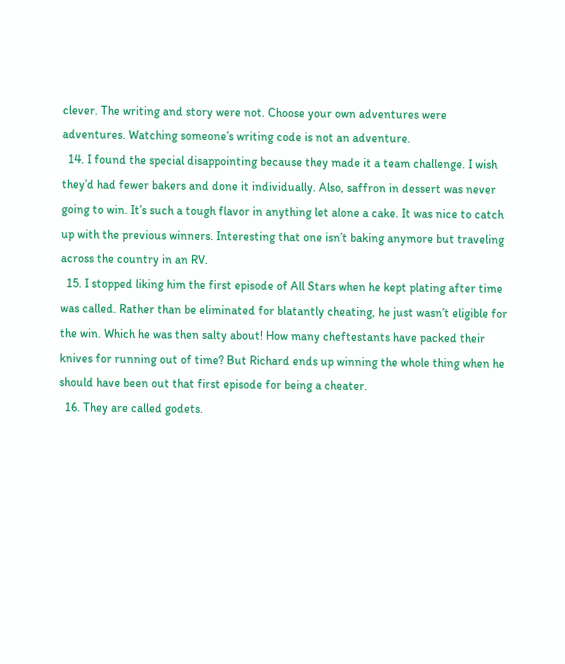clever. The writing and story were not. Choose your own adventures were adventures. Watching someone’s writing code is not an adventure.
  14. I found the special disappointing because they made it a team challenge. I wish they’d had fewer bakers and done it individually. Also, saffron in dessert was never going to win. It’s such a tough flavor in anything let alone a cake. It was nice to catch up with the previous winners. Interesting that one isn’t baking anymore but traveling across the country in an RV.
  15. I stopped liking him the first episode of All Stars when he kept plating after time was called. Rather than be eliminated for blatantly cheating, he just wasn’t eligible for the win. Which he was then salty about! How many cheftestants have packed their knives for running out of time? But Richard ends up winning the whole thing when he should have been out that first episode for being a cheater.
  16. They are called godets.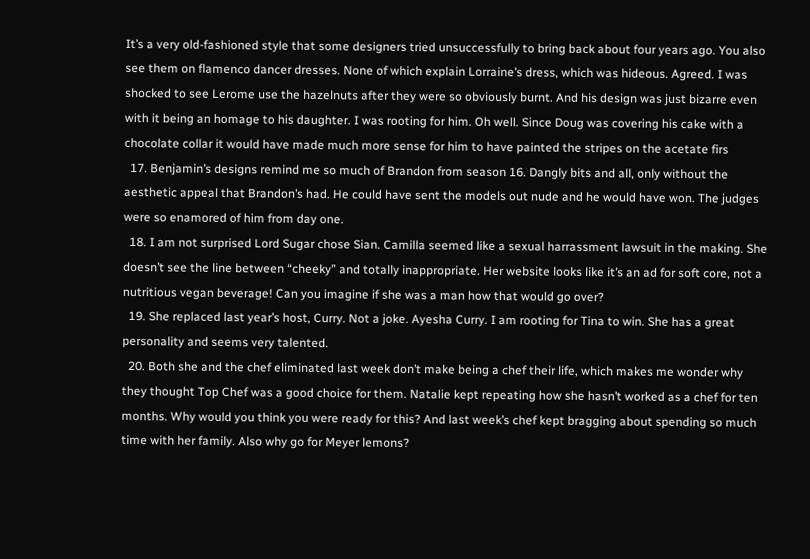It’s a very old-fashioned style that some designers tried unsuccessfully to bring back about four years ago. You also see them on flamenco dancer dresses. None of which explain Lorraine’s dress, which was hideous. Agreed. I was shocked to see Lerome use the hazelnuts after they were so obviously burnt. And his design was just bizarre even with it being an homage to his daughter. I was rooting for him. Oh well. Since Doug was covering his cake with a chocolate collar it would have made much more sense for him to have painted the stripes on the acetate firs
  17. Benjamin’s designs remind me so much of Brandon from season 16. Dangly bits and all, only without the aesthetic appeal that Brandon’s had. He could have sent the models out nude and he would have won. The judges were so enamored of him from day one.
  18. I am not surprised Lord Sugar chose Sian. Camilla seemed like a sexual harrassment lawsuit in the making. She doesn’t see the line between “cheeky” and totally inappropriate. Her website looks like it’s an ad for soft core, not a nutritious vegan beverage! Can you imagine if she was a man how that would go over?
  19. She replaced last year’s host, Curry. Not a joke. Ayesha Curry. I am rooting for Tina to win. She has a great personality and seems very talented.
  20. Both she and the chef eliminated last week don’t make being a chef their life, which makes me wonder why they thought Top Chef was a good choice for them. Natalie kept repeating how she hasn’t worked as a chef for ten months. Why would you think you were ready for this? And last week’s chef kept bragging about spending so much time with her family. Also why go for Meyer lemons?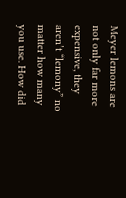Meyer lemons are not only far more expensive, they aren’t “lemony” no matter how many you use. How did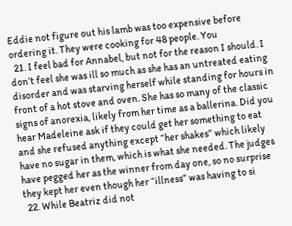Eddie not figure out his lamb was too expensive before ordering it. They were cooking for 48 people. You
  21. I feel bad for Annabel, but not for the reason I should. I don’t feel she was ill so much as she has an untreated eating disorder and was starving herself while standing for hours in front of a hot stove and oven. She has so many of the classic signs of anorexia, likely from her time as a ballerina. Did you hear Madeleine ask if they could get her something to eat and she refused anything except “her shakes” which likely have no sugar in them, which is what she needed. The judges have pegged her as the winner from day one, so no surprise they kept her even though her “illness” was having to si
  22. While Beatriz did not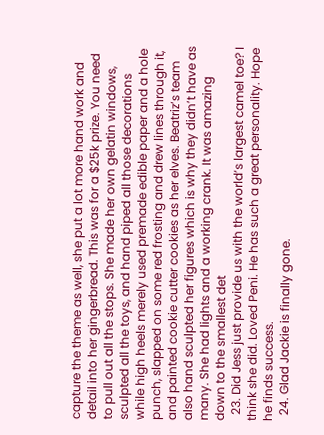capture the theme as well, she put a lot more hand work and detail into her gingerbread. This was for a $25k prize. You need to pull out all the stops. She made her own gelatin windows, sculpted all the toys, and hand piped all those decorations while high heels merely used premade edible paper and a hole punch, slapped on some red frosting and drew lines through it, and painted cookie cutter cookies as her elves. Beatriz’s team also hand sculpted her figures which is why they didn’t have as many. She had lights and a working crank. It was amazing down to the smallest det
  23. Did Jess just provide us with the world’s largest camel toe? I think she did. Loved Peni. He has such a great personality. Hope he finds success.
  24. Glad Jackie is finally gone.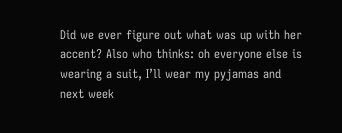Did we ever figure out what was up with her accent? Also who thinks: oh everyone else is wearing a suit, I’ll wear my pyjamas and next week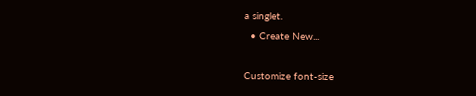a singlet.
  • Create New...

Customize font-size